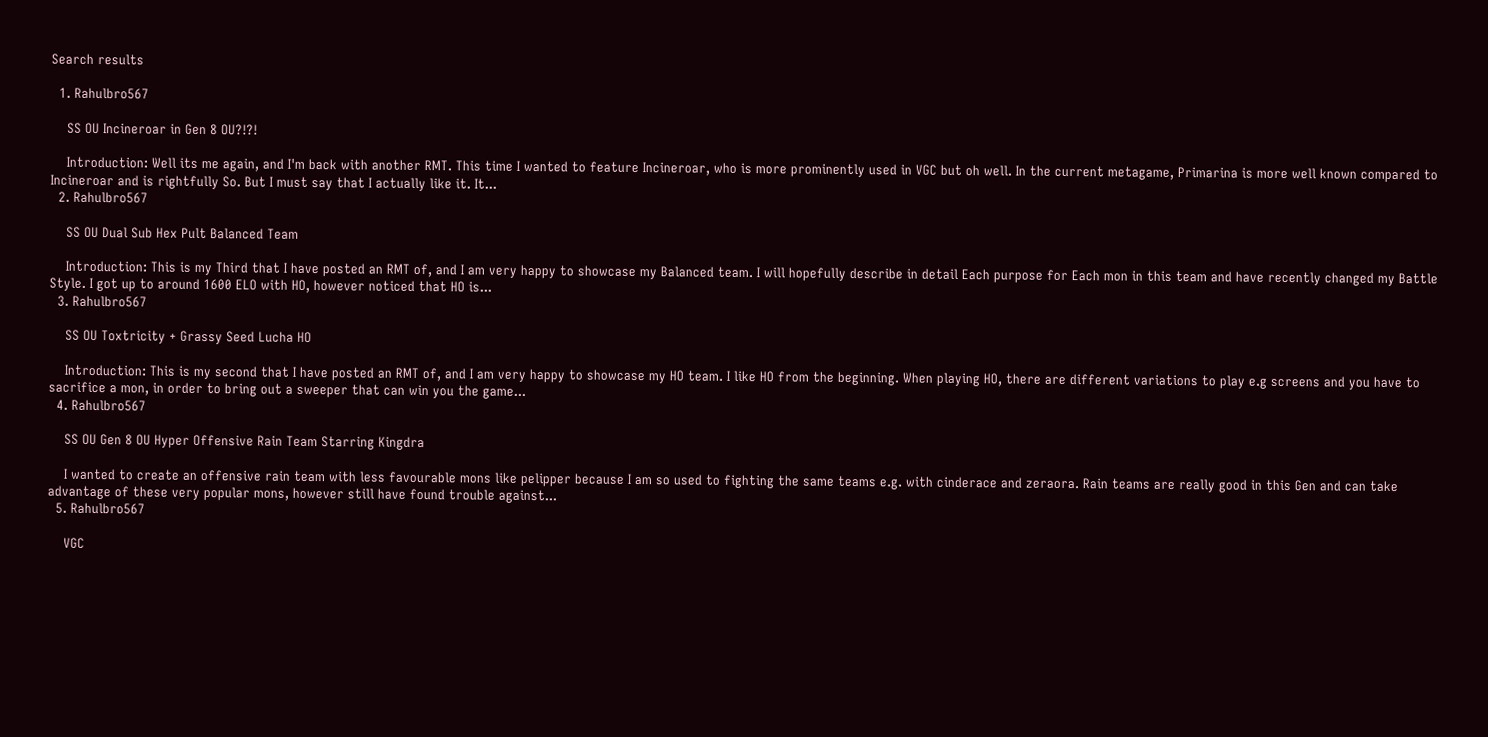Search results

  1. Rahulbro567

    SS OU Incineroar in Gen 8 OU?!?!

    Introduction: Well its me again, and I'm back with another RMT. This time I wanted to feature Incineroar, who is more prominently used in VGC but oh well. In the current metagame, Primarina is more well known compared to Incineroar and is rightfully So. But I must say that I actually like it. It...
  2. Rahulbro567

    SS OU Dual Sub Hex Pult Balanced Team

    Introduction: This is my Third that I have posted an RMT of, and I am very happy to showcase my Balanced team. I will hopefully describe in detail Each purpose for Each mon in this team and have recently changed my Battle Style. I got up to around 1600 ELO with HO, however noticed that HO is...
  3. Rahulbro567

    SS OU Toxtricity + Grassy Seed Lucha HO

    Introduction: This is my second that I have posted an RMT of, and I am very happy to showcase my HO team. I like HO from the beginning. When playing HO, there are different variations to play e.g screens and you have to sacrifice a mon, in order to bring out a sweeper that can win you the game...
  4. Rahulbro567

    SS OU Gen 8 OU Hyper Offensive Rain Team Starring Kingdra

    I wanted to create an offensive rain team with less favourable mons like pelipper because I am so used to fighting the same teams e.g. with cinderace and zeraora. Rain teams are really good in this Gen and can take advantage of these very popular mons, however still have found trouble against...
  5. Rahulbro567

    VGC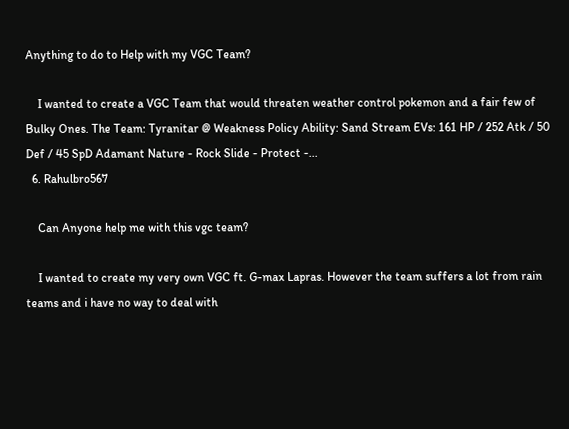Anything to do to Help with my VGC Team?

    I wanted to create a VGC Team that would threaten weather control pokemon and a fair few of Bulky Ones. The Team: Tyranitar @ Weakness Policy Ability: Sand Stream EVs: 161 HP / 252 Atk / 50 Def / 45 SpD Adamant Nature - Rock Slide - Protect -...
  6. Rahulbro567

    Can Anyone help me with this vgc team?

    I wanted to create my very own VGC ft. G-max Lapras. However the team suffers a lot from rain teams and i have no way to deal with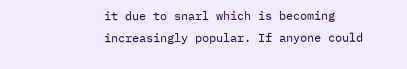it due to snarl which is becoming increasingly popular. If anyone could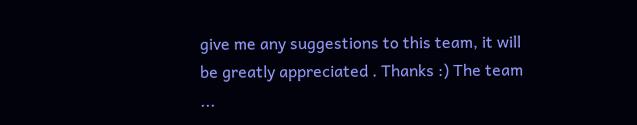give me any suggestions to this team, it will be greatly appreciated . Thanks :) The team ...